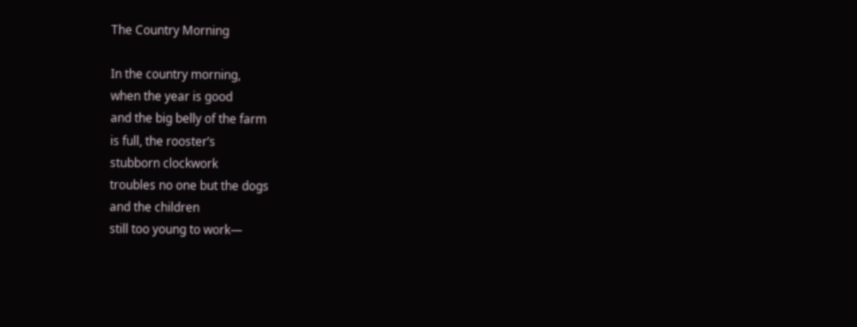The Country Morning

In the country morning,
when the year is good
and the big belly of the farm
is full, the rooster’s
stubborn clockwork
troubles no one but the dogs
and the children
still too young to work—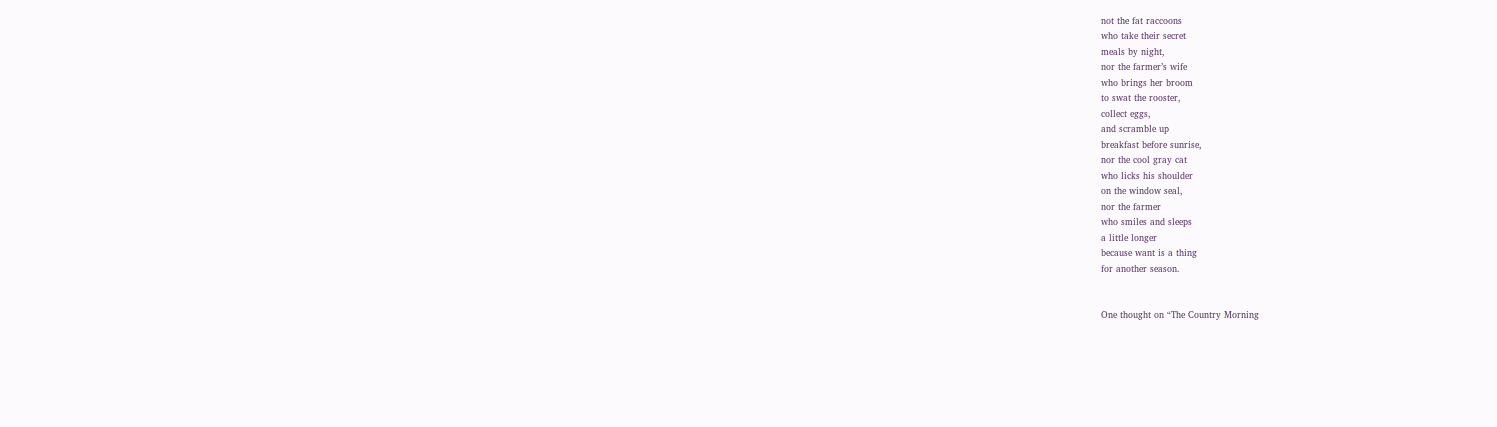not the fat raccoons
who take their secret
meals by night,
nor the farmer’s wife
who brings her broom
to swat the rooster,
collect eggs,
and scramble up
breakfast before sunrise,
nor the cool gray cat
who licks his shoulder
on the window seal,
nor the farmer
who smiles and sleeps
a little longer
because want is a thing
for another season.


One thought on “The Country Morning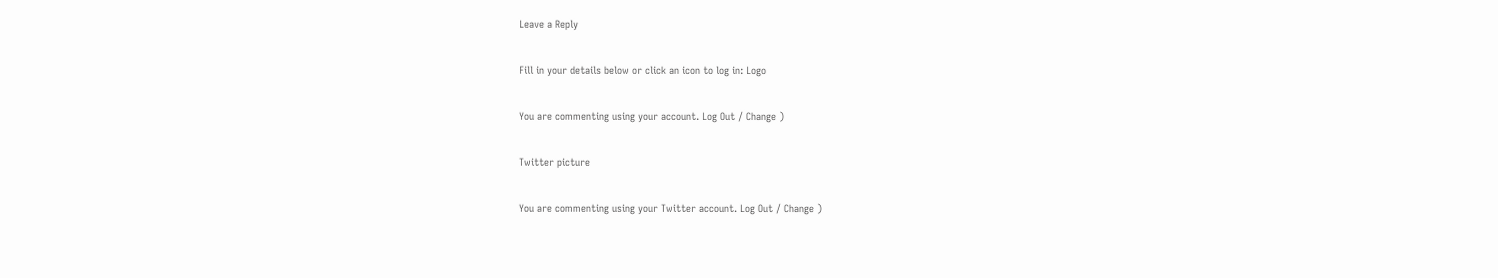Leave a Reply

Fill in your details below or click an icon to log in: Logo

You are commenting using your account. Log Out / Change )

Twitter picture

You are commenting using your Twitter account. Log Out / Change )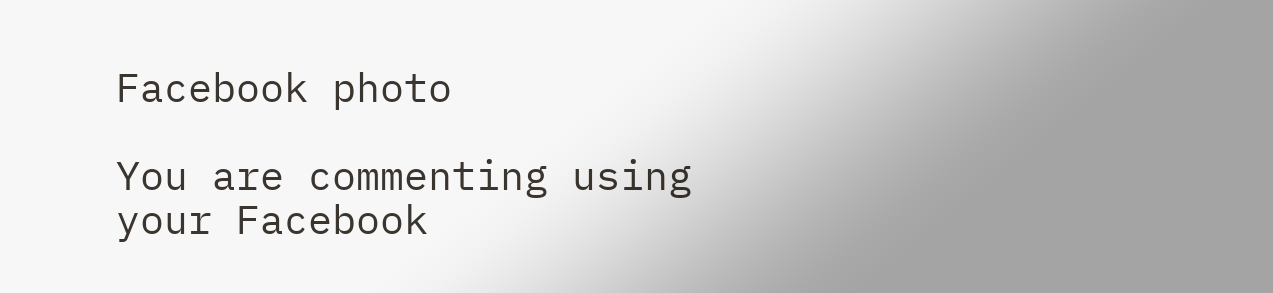Facebook photo

You are commenting using your Facebook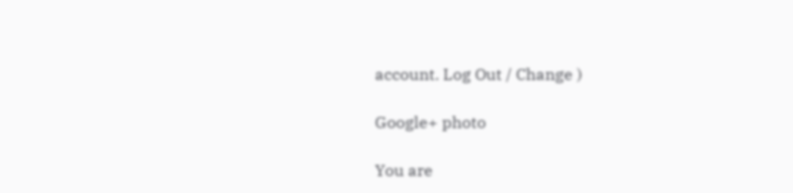account. Log Out / Change )

Google+ photo

You are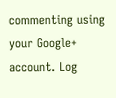commenting using your Google+ account. Log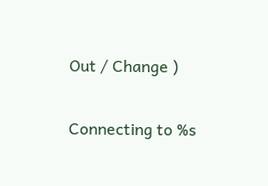Out / Change )

Connecting to %s